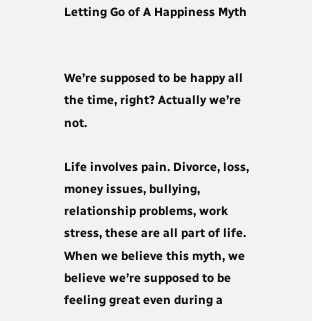Letting Go of A Happiness Myth


We’re supposed to be happy all the time, right? Actually we’re not.

Life involves pain. Divorce, loss, money issues, bullying, relationship problems, work stress, these are all part of life. When we believe this myth, we believe we’re supposed to be feeling great even during a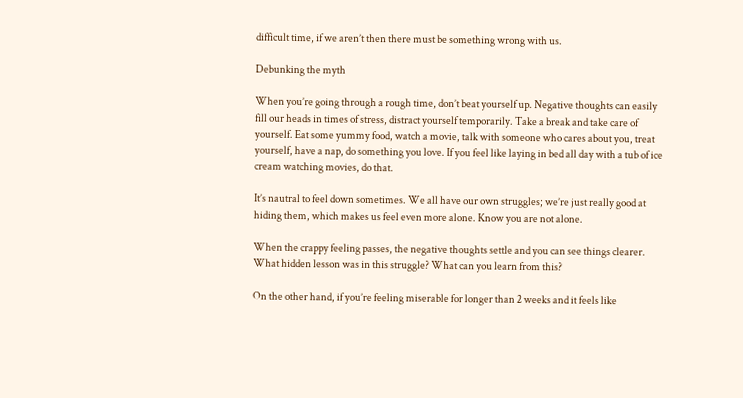difficult time, if we aren’t then there must be something wrong with us.

Debunking the myth

When you’re going through a rough time, don’t beat yourself up. Negative thoughts can easily fill our heads in times of stress, distract yourself temporarily. Take a break and take care of yourself. Eat some yummy food, watch a movie, talk with someone who cares about you, treat yourself, have a nap, do something you love. If you feel like laying in bed all day with a tub of ice cream watching movies, do that.

It’s nautral to feel down sometimes. We all have our own struggles; we’re just really good at hiding them, which makes us feel even more alone. Know you are not alone.

When the crappy feeling passes, the negative thoughts settle and you can see things clearer. What hidden lesson was in this struggle? What can you learn from this?

On the other hand, if you’re feeling miserable for longer than 2 weeks and it feels like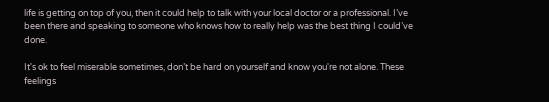life is getting on top of you, then it could help to talk with your local doctor or a professional. I’ve been there and speaking to someone who knows how to really help was the best thing I could’ve done.

It's ok to feel miserable sometimes, don’t be hard on yourself and know you're not alone. These feelings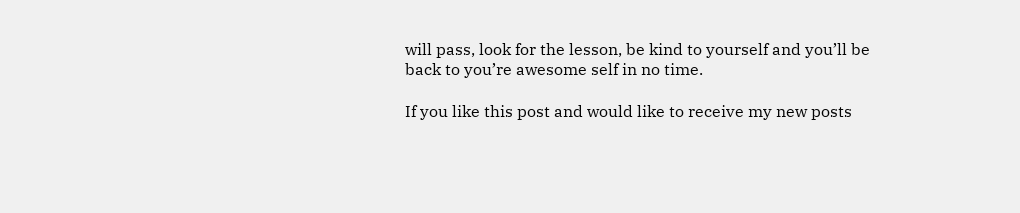will pass, look for the lesson, be kind to yourself and you’ll be back to you’re awesome self in no time.

If you like this post and would like to receive my new posts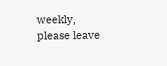weekly, please leave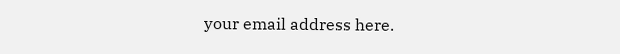your email address here.